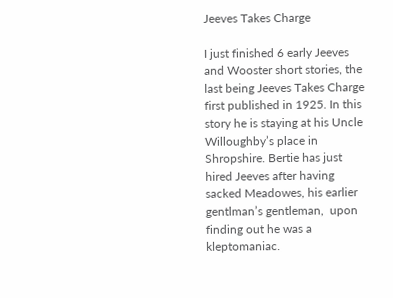Jeeves Takes Charge

I just finished 6 early Jeeves and Wooster short stories, the last being Jeeves Takes Charge first published in 1925. In this story he is staying at his Uncle Willoughby’s place in Shropshire. Bertie has just hired Jeeves after having sacked Meadowes, his earlier gentlman’s gentleman,  upon finding out he was a kleptomaniac.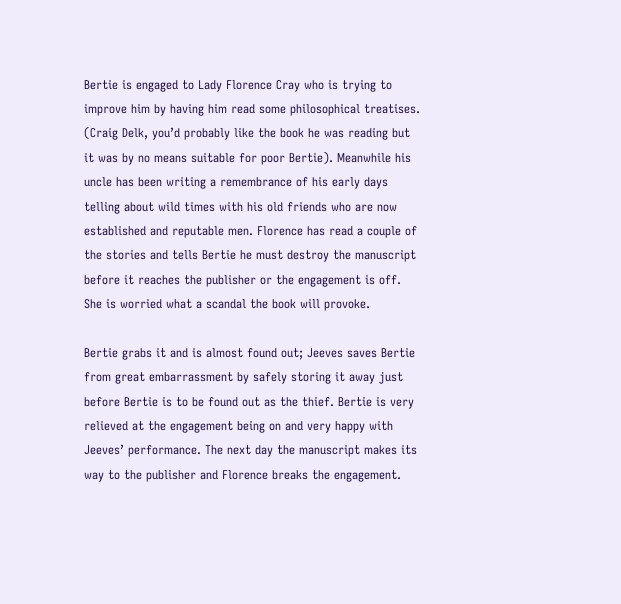Bertie is engaged to Lady Florence Cray who is trying to improve him by having him read some philosophical treatises. (Craig Delk, you’d probably like the book he was reading but it was by no means suitable for poor Bertie). Meanwhile his uncle has been writing a remembrance of his early days telling about wild times with his old friends who are now established and reputable men. Florence has read a couple of the stories and tells Bertie he must destroy the manuscript before it reaches the publisher or the engagement is off. She is worried what a scandal the book will provoke.

Bertie grabs it and is almost found out; Jeeves saves Bertie from great embarrassment by safely storing it away just before Bertie is to be found out as the thief. Bertie is very relieved at the engagement being on and very happy with Jeeves’ performance. The next day the manuscript makes its way to the publisher and Florence breaks the engagement.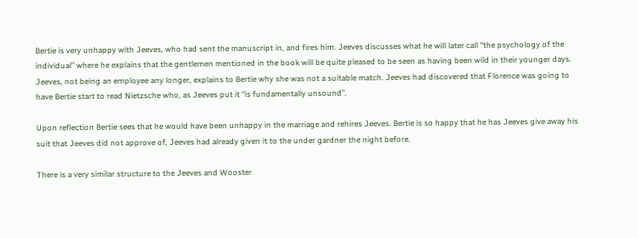Bertie is very unhappy with Jeeves, who had sent the manuscript in, and fires him. Jeeves discusses what he will later call “the psychology of the individual” where he explains that the gentlemen mentioned in the book will be quite pleased to be seen as having been wild in their younger days. Jeeves, not being an employee any longer, explains to Bertie why she was not a suitable match. Jeeves had discovered that Florence was going to have Bertie start to read Nietzsche who, as Jeeves put it “is fundamentally unsound”.

Upon reflection Bertie sees that he would have been unhappy in the marriage and rehires Jeeves. Bertie is so happy that he has Jeeves give away his suit that Jeeves did not approve of, Jeeves had already given it to the under gardner the night before.

There is a very similar structure to the Jeeves and Wooster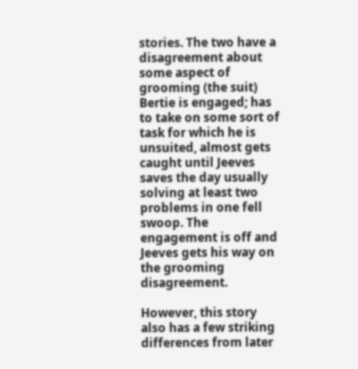stories. The two have a disagreement about some aspect of grooming (the suit) Bertie is engaged; has to take on some sort of task for which he is unsuited, almost gets caught until Jeeves saves the day usually solving at least two problems in one fell swoop. The engagement is off and Jeeves gets his way on the grooming disagreement.

However, this story also has a few striking differences from later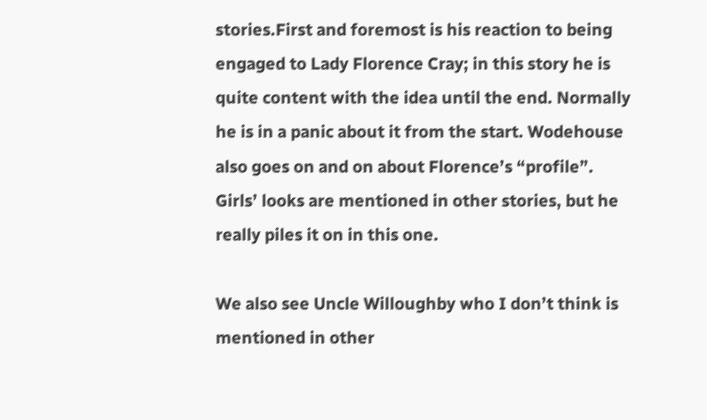stories.First and foremost is his reaction to being engaged to Lady Florence Cray; in this story he is quite content with the idea until the end. Normally he is in a panic about it from the start. Wodehouse also goes on and on about Florence’s “profile”.  Girls’ looks are mentioned in other stories, but he really piles it on in this one.

We also see Uncle Willoughby who I don’t think is mentioned in other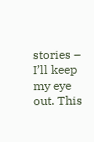stories – I’ll keep my eye out. This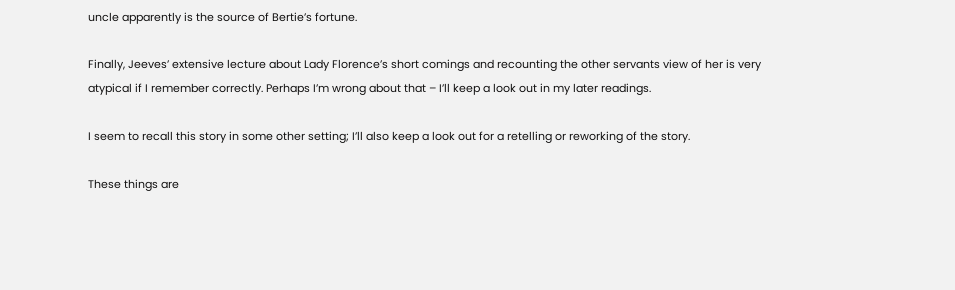uncle apparently is the source of Bertie’s fortune.

Finally, Jeeves’ extensive lecture about Lady Florence’s short comings and recounting the other servants view of her is very atypical if I remember correctly. Perhaps I’m wrong about that – I’ll keep a look out in my later readings.

I seem to recall this story in some other setting; I’ll also keep a look out for a retelling or reworking of the story.

These things are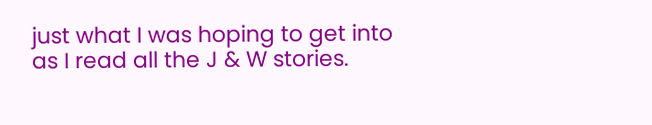just what I was hoping to get into as I read all the J & W stories.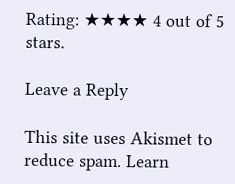Rating: ★★★★ 4 out of 5 stars.

Leave a Reply

This site uses Akismet to reduce spam. Learn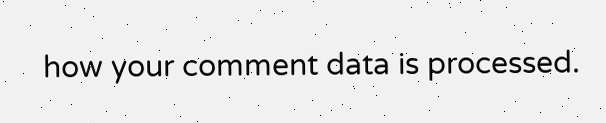how your comment data is processed.